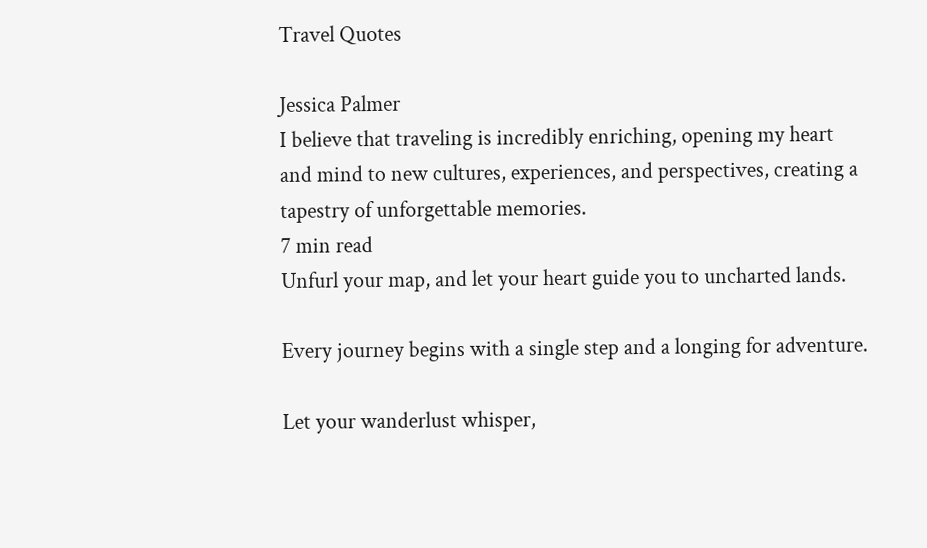Travel Quotes

Jessica Palmer
I believe that traveling is incredibly enriching, opening my heart and mind to new cultures, experiences, and perspectives, creating a tapestry of unforgettable memories.
7 min read
Unfurl your map, and let your heart guide you to uncharted lands.

Every journey begins with a single step and a longing for adventure.

Let your wanderlust whisper,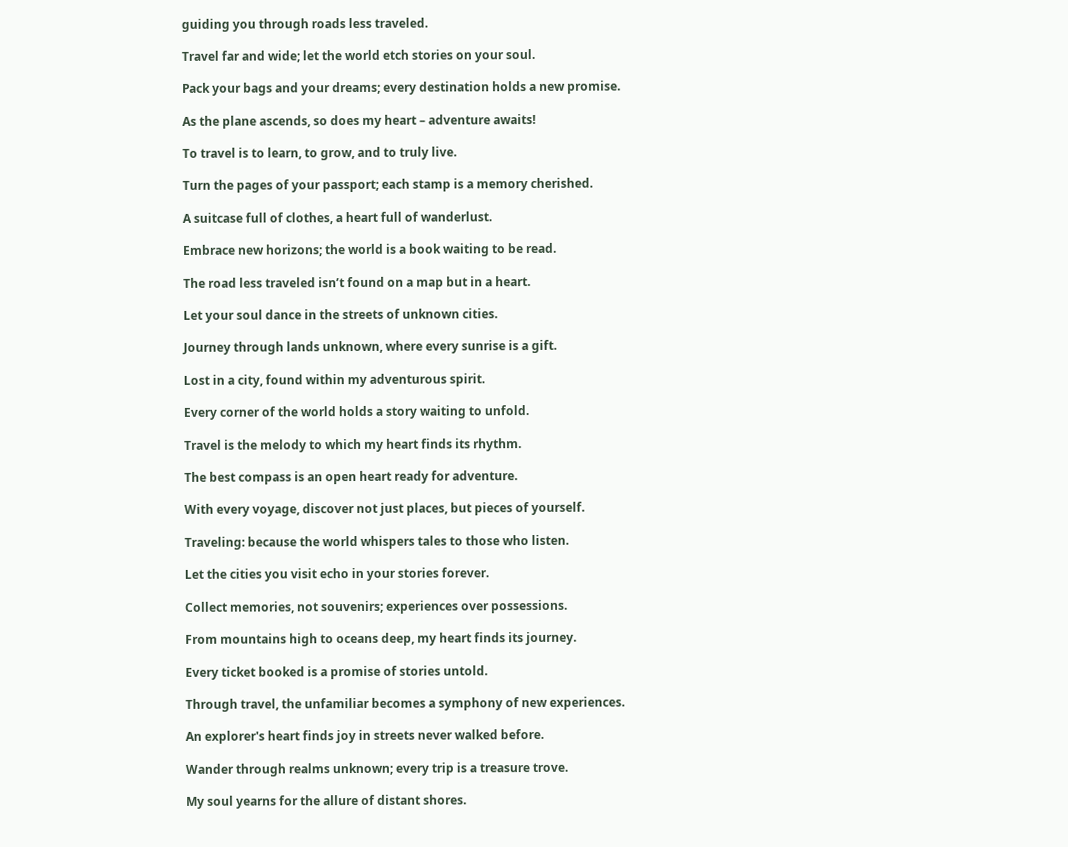guiding you through roads less traveled.

Travel far and wide; let the world etch stories on your soul.

Pack your bags and your dreams; every destination holds a new promise.

As the plane ascends, so does my heart – adventure awaits!

To travel is to learn, to grow, and to truly live.

Turn the pages of your passport; each stamp is a memory cherished.

A suitcase full of clothes, a heart full of wanderlust.

Embrace new horizons; the world is a book waiting to be read.

The road less traveled isn’t found on a map but in a heart.

Let your soul dance in the streets of unknown cities.

Journey through lands unknown, where every sunrise is a gift.

Lost in a city, found within my adventurous spirit.

Every corner of the world holds a story waiting to unfold.

Travel is the melody to which my heart finds its rhythm.

The best compass is an open heart ready for adventure.

With every voyage, discover not just places, but pieces of yourself.

Traveling: because the world whispers tales to those who listen.

Let the cities you visit echo in your stories forever.

Collect memories, not souvenirs; experiences over possessions.

From mountains high to oceans deep, my heart finds its journey.

Every ticket booked is a promise of stories untold.

Through travel, the unfamiliar becomes a symphony of new experiences.

An explorer's heart finds joy in streets never walked before.

Wander through realms unknown; every trip is a treasure trove.

My soul yearns for the allure of distant shores.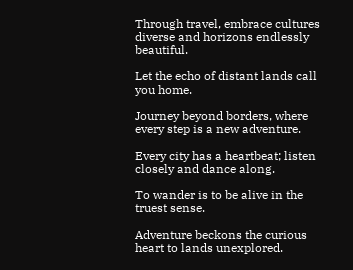Through travel, embrace cultures diverse and horizons endlessly beautiful.

Let the echo of distant lands call you home.

Journey beyond borders, where every step is a new adventure.

Every city has a heartbeat; listen closely and dance along.

To wander is to be alive in the truest sense.

Adventure beckons the curious heart to lands unexplored.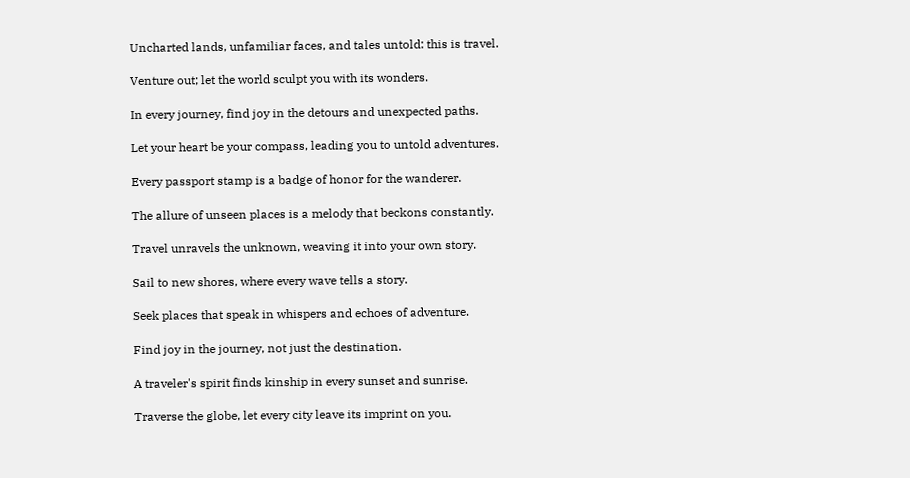Uncharted lands, unfamiliar faces, and tales untold: this is travel.

Venture out; let the world sculpt you with its wonders.

In every journey, find joy in the detours and unexpected paths.

Let your heart be your compass, leading you to untold adventures.

Every passport stamp is a badge of honor for the wanderer.

The allure of unseen places is a melody that beckons constantly.

Travel unravels the unknown, weaving it into your own story.

Sail to new shores, where every wave tells a story.

Seek places that speak in whispers and echoes of adventure.

Find joy in the journey, not just the destination.

A traveler's spirit finds kinship in every sunset and sunrise.

Traverse the globe, let every city leave its imprint on you.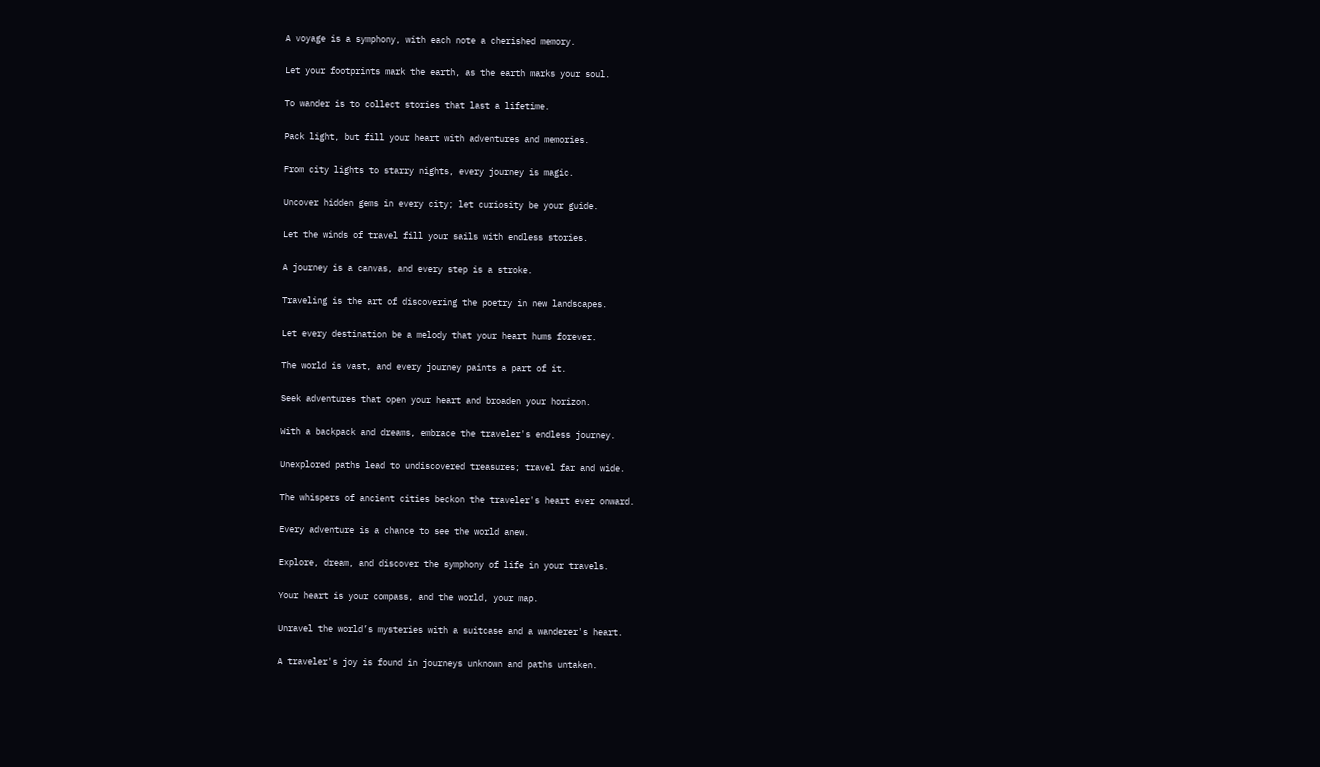A voyage is a symphony, with each note a cherished memory.

Let your footprints mark the earth, as the earth marks your soul.

To wander is to collect stories that last a lifetime.

Pack light, but fill your heart with adventures and memories.

From city lights to starry nights, every journey is magic.

Uncover hidden gems in every city; let curiosity be your guide.

Let the winds of travel fill your sails with endless stories.

A journey is a canvas, and every step is a stroke.

Traveling is the art of discovering the poetry in new landscapes.

Let every destination be a melody that your heart hums forever.

The world is vast, and every journey paints a part of it.

Seek adventures that open your heart and broaden your horizon.

With a backpack and dreams, embrace the traveler's endless journey.

Unexplored paths lead to undiscovered treasures; travel far and wide.

The whispers of ancient cities beckon the traveler's heart ever onward.

Every adventure is a chance to see the world anew.

Explore, dream, and discover the symphony of life in your travels.

Your heart is your compass, and the world, your map.

Unravel the world’s mysteries with a suitcase and a wanderer's heart.

A traveler's joy is found in journeys unknown and paths untaken.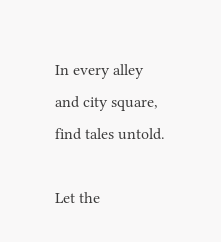In every alley and city square, find tales untold.

Let the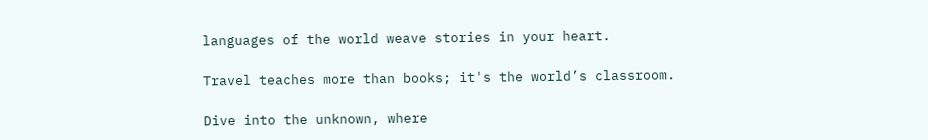languages of the world weave stories in your heart.

Travel teaches more than books; it's the world’s classroom.

Dive into the unknown, where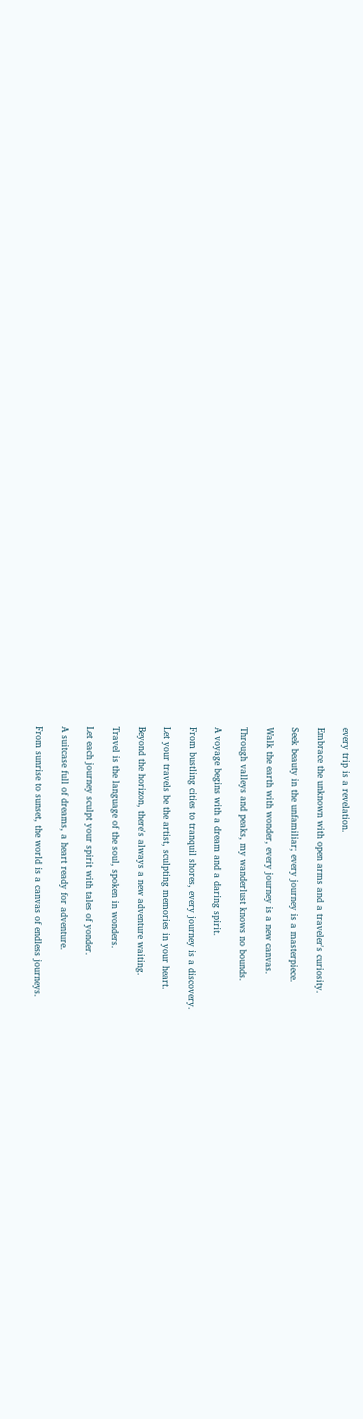every trip is a revelation.

Embrace the unknown with open arms and a traveler's curiosity.

Seek beauty in the unfamiliar; every journey is a masterpiece.

Walk the earth with wonder, every journey is a new canvas.

Through valleys and peaks, my wanderlust knows no bounds.

A voyage begins with a dream and a daring spirit.

From bustling cities to tranquil shores, every journey is a discovery.

Let your travels be the artist, sculpting memories in your heart.

Beyond the horizon, there's always a new adventure waiting.

Travel is the language of the soul, spoken in wonders.

Let each journey sculpt your spirit with tales of yonder.

A suitcase full of dreams, a heart ready for adventure.

From sunrise to sunset, the world is a canvas of endless journeys.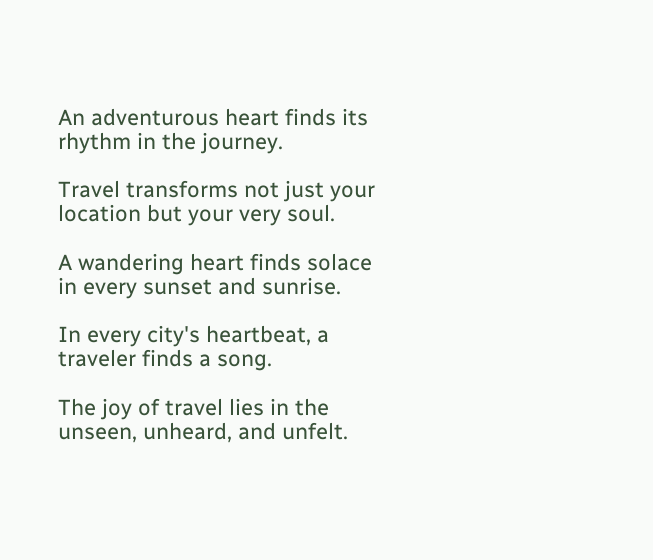An adventurous heart finds its rhythm in the journey.

Travel transforms not just your location but your very soul.

A wandering heart finds solace in every sunset and sunrise.

In every city's heartbeat, a traveler finds a song.

The joy of travel lies in the unseen, unheard, and unfelt.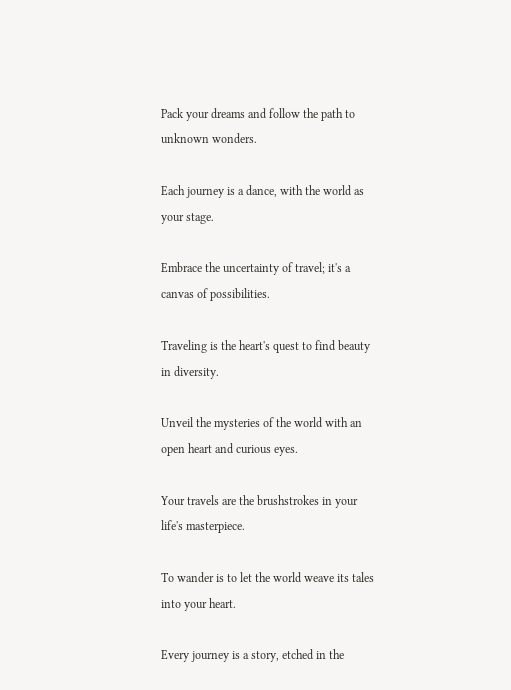Pack your dreams and follow the path to unknown wonders.

Each journey is a dance, with the world as your stage.

Embrace the uncertainty of travel; it's a canvas of possibilities.

Traveling is the heart's quest to find beauty in diversity.

Unveil the mysteries of the world with an open heart and curious eyes.

Your travels are the brushstrokes in your life's masterpiece.

To wander is to let the world weave its tales into your heart.

Every journey is a story, etched in the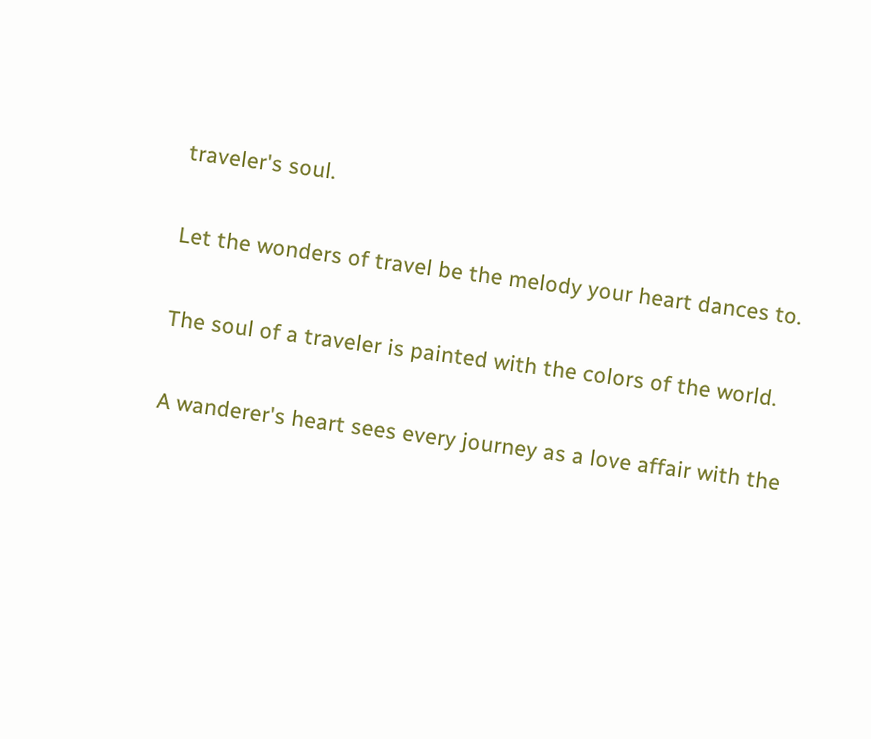traveler's soul.

Let the wonders of travel be the melody your heart dances to.

The soul of a traveler is painted with the colors of the world.

A wanderer's heart sees every journey as a love affair with the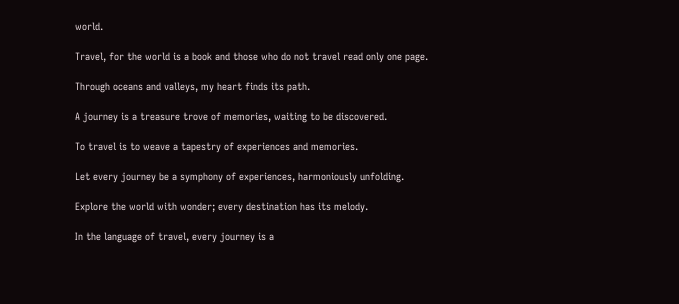world.

Travel, for the world is a book and those who do not travel read only one page.

Through oceans and valleys, my heart finds its path.

A journey is a treasure trove of memories, waiting to be discovered.

To travel is to weave a tapestry of experiences and memories.

Let every journey be a symphony of experiences, harmoniously unfolding.

Explore the world with wonder; every destination has its melody.

In the language of travel, every journey is a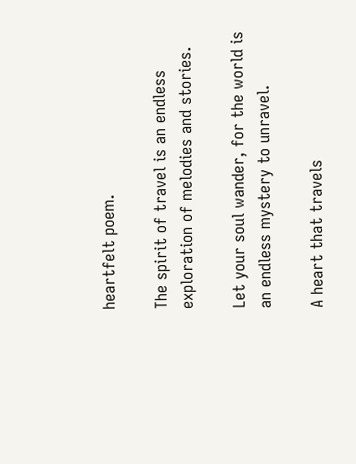heartfelt poem.

The spirit of travel is an endless exploration of melodies and stories.

Let your soul wander, for the world is an endless mystery to unravel.

A heart that travels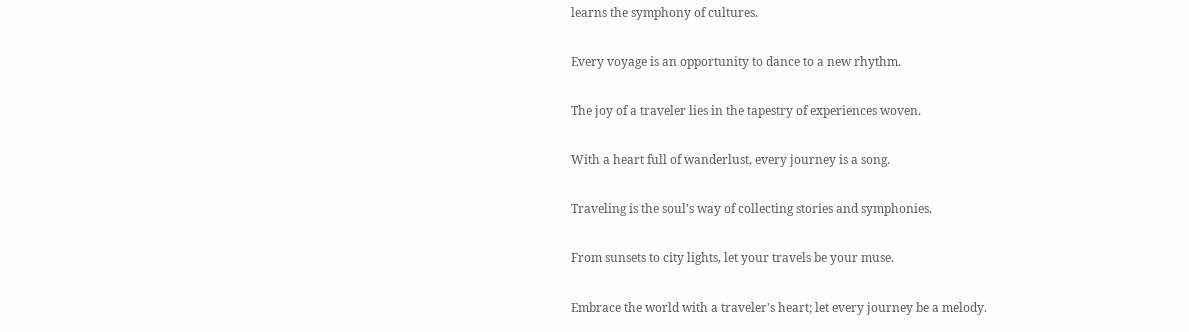learns the symphony of cultures.

Every voyage is an opportunity to dance to a new rhythm.

The joy of a traveler lies in the tapestry of experiences woven.

With a heart full of wanderlust, every journey is a song.

Traveling is the soul's way of collecting stories and symphonies.

From sunsets to city lights, let your travels be your muse.

Embrace the world with a traveler's heart; let every journey be a melody.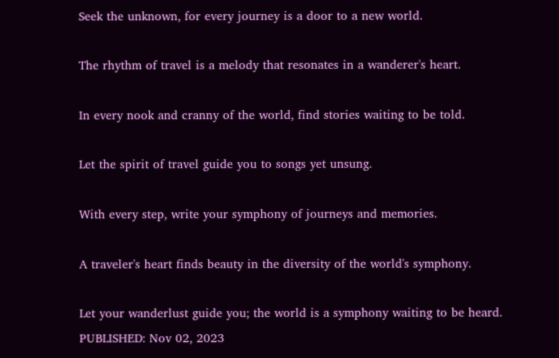Seek the unknown, for every journey is a door to a new world.

The rhythm of travel is a melody that resonates in a wanderer's heart.

In every nook and cranny of the world, find stories waiting to be told.

Let the spirit of travel guide you to songs yet unsung.

With every step, write your symphony of journeys and memories.

A traveler's heart finds beauty in the diversity of the world's symphony.

Let your wanderlust guide you; the world is a symphony waiting to be heard.
PUBLISHED: Nov 02, 2023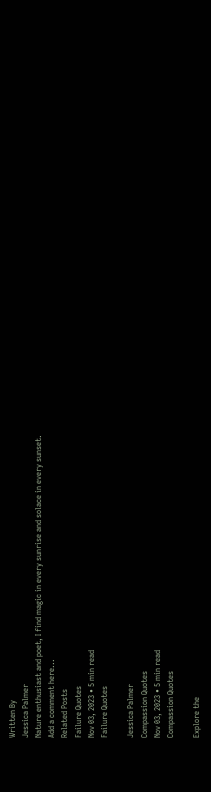Written By
Jessica Palmer
Nature enthusiast and poet, I find magic in every sunrise and solace in every sunset.
Add a comment here...
Related Posts
Failure Quotes
Nov 03, 2023 • 5 min read
Failure Quotes

Jessica Palmer
Compassion Quotes
Nov 03, 2023 • 5 min read
Compassion Quotes

Explore the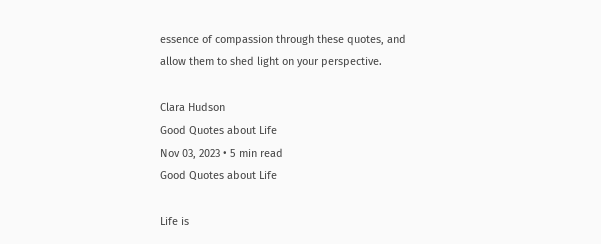essence of compassion through these quotes, and allow them to shed light on your perspective.

Clara Hudson
Good Quotes about Life
Nov 03, 2023 • 5 min read
Good Quotes about Life

Life is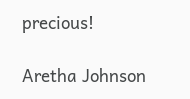precious!

Aretha Johnson